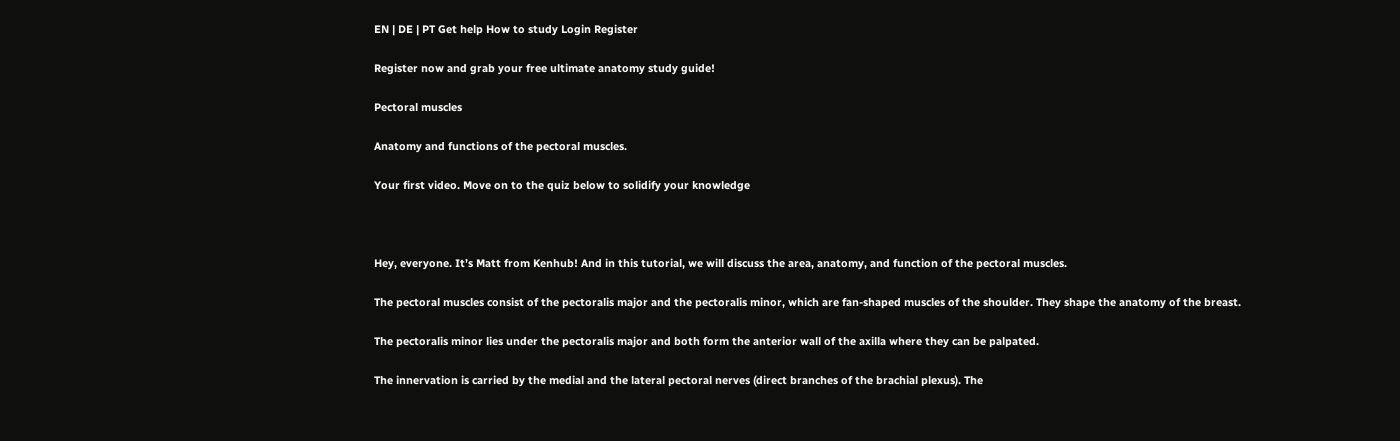EN | DE | PT Get help How to study Login Register

Register now and grab your free ultimate anatomy study guide!

Pectoral muscles

Anatomy and functions of the pectoral muscles.

Your first video. Move on to the quiz below to solidify your knowledge



Hey, everyone. It’s Matt from Kenhub! And in this tutorial, we will discuss the area, anatomy, and function of the pectoral muscles.

The pectoral muscles consist of the pectoralis major and the pectoralis minor, which are fan-shaped muscles of the shoulder. They shape the anatomy of the breast.

The pectoralis minor lies under the pectoralis major and both form the anterior wall of the axilla where they can be palpated.

The innervation is carried by the medial and the lateral pectoral nerves (direct branches of the brachial plexus). The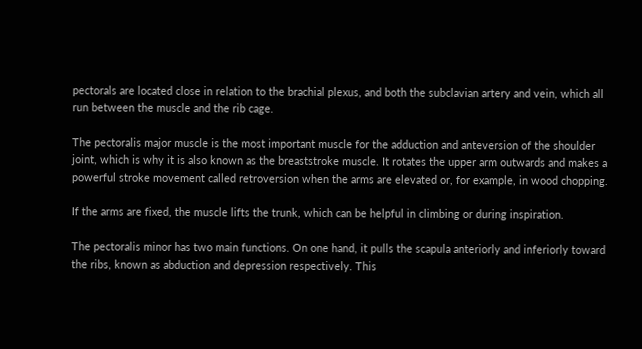pectorals are located close in relation to the brachial plexus, and both the subclavian artery and vein, which all run between the muscle and the rib cage.

The pectoralis major muscle is the most important muscle for the adduction and anteversion of the shoulder joint, which is why it is also known as the breaststroke muscle. It rotates the upper arm outwards and makes a powerful stroke movement called retroversion when the arms are elevated or, for example, in wood chopping.

If the arms are fixed, the muscle lifts the trunk, which can be helpful in climbing or during inspiration.

The pectoralis minor has two main functions. On one hand, it pulls the scapula anteriorly and inferiorly toward the ribs, known as abduction and depression respectively. This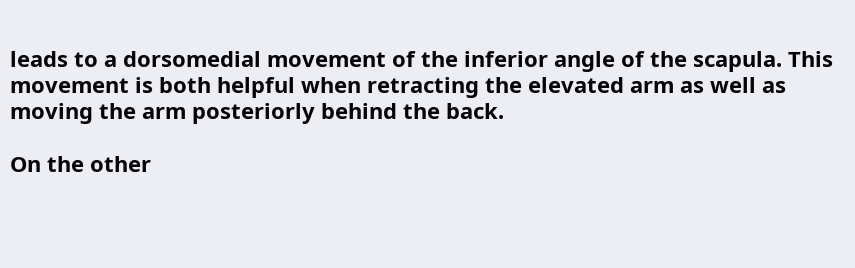leads to a dorsomedial movement of the inferior angle of the scapula. This movement is both helpful when retracting the elevated arm as well as moving the arm posteriorly behind the back.

On the other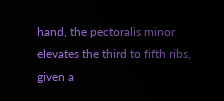hand, the pectoralis minor elevates the third to fifth ribs, given a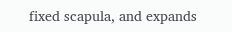fixed scapula, and expands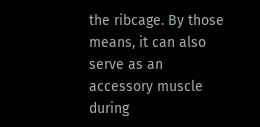the ribcage. By those means, it can also serve as an accessory muscle during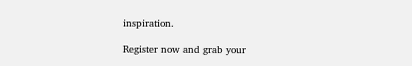inspiration.

Register now and grab your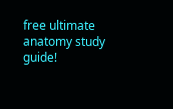free ultimate anatomy study guide!